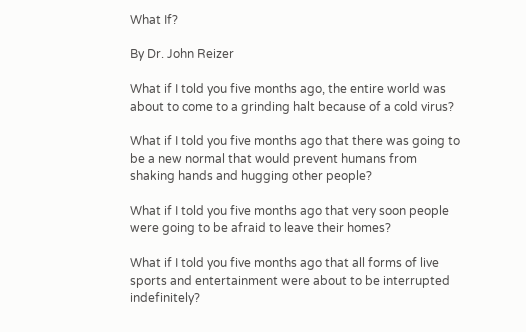What If?

By Dr. John Reizer

What if I told you five months ago, the entire world was about to come to a grinding halt because of a cold virus?

What if I told you five months ago that there was going to be a new normal that would prevent humans from shaking hands and hugging other people?

What if I told you five months ago that very soon people were going to be afraid to leave their homes?

What if I told you five months ago that all forms of live sports and entertainment were about to be interrupted indefinitely?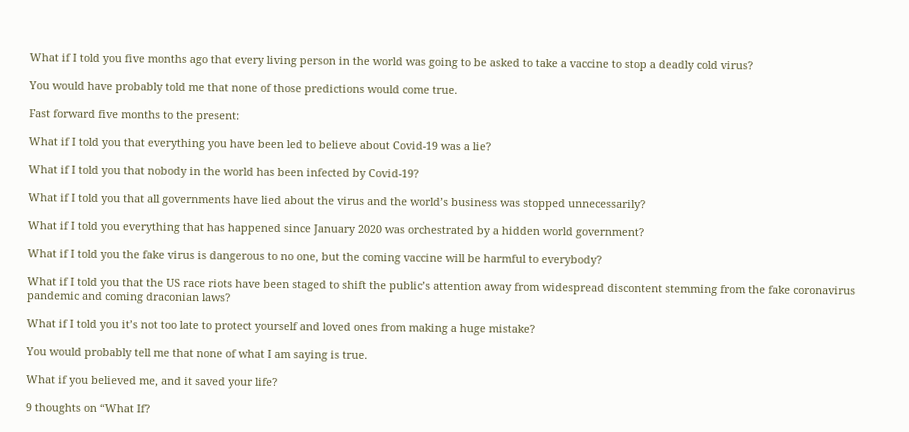What if I told you five months ago that every living person in the world was going to be asked to take a vaccine to stop a deadly cold virus?

You would have probably told me that none of those predictions would come true.

Fast forward five months to the present:

What if I told you that everything you have been led to believe about Covid-19 was a lie?

What if I told you that nobody in the world has been infected by Covid-19?

What if I told you that all governments have lied about the virus and the world’s business was stopped unnecessarily?

What if I told you everything that has happened since January 2020 was orchestrated by a hidden world government?

What if I told you the fake virus is dangerous to no one, but the coming vaccine will be harmful to everybody?

What if I told you that the US race riots have been staged to shift the public’s attention away from widespread discontent stemming from the fake coronavirus pandemic and coming draconian laws?

What if I told you it’s not too late to protect yourself and loved ones from making a huge mistake?

You would probably tell me that none of what I am saying is true.

What if you believed me, and it saved your life?

9 thoughts on “What If?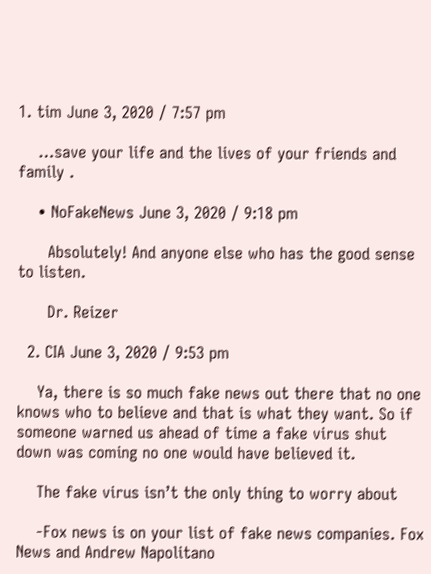1. tim June 3, 2020 / 7:57 pm

    …save your life and the lives of your friends and family .

    • NoFakeNews June 3, 2020 / 9:18 pm

      Absolutely! And anyone else who has the good sense to listen.

      Dr. Reizer

  2. CIA June 3, 2020 / 9:53 pm

    Ya, there is so much fake news out there that no one knows who to believe and that is what they want. So if someone warned us ahead of time a fake virus shut down was coming no one would have believed it.

    The fake virus isn’t the only thing to worry about

    -Fox news is on your list of fake news companies. Fox News and Andrew Napolitano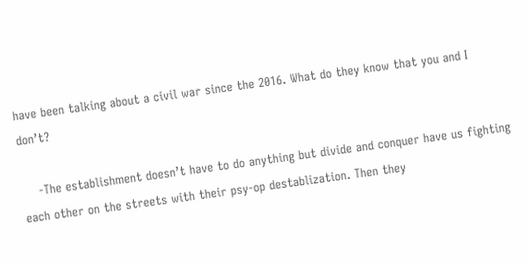have been talking about a civil war since the 2016. What do they know that you and I don’t?

    -The establishment doesn’t have to do anything but divide and conquer have us fighting each other on the streets with their psy-op destablization. Then they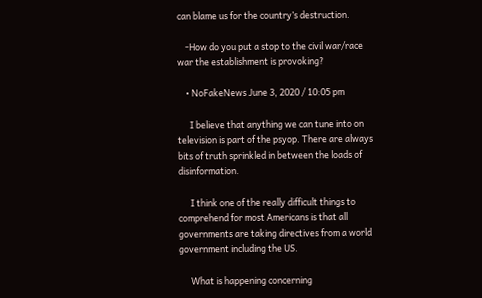can blame us for the country’s destruction.

    -How do you put a stop to the civil war/race war the establishment is provoking?

    • NoFakeNews June 3, 2020 / 10:05 pm

      I believe that anything we can tune into on television is part of the psyop. There are always bits of truth sprinkled in between the loads of disinformation.

      I think one of the really difficult things to comprehend for most Americans is that all governments are taking directives from a world government including the US.

      What is happening concerning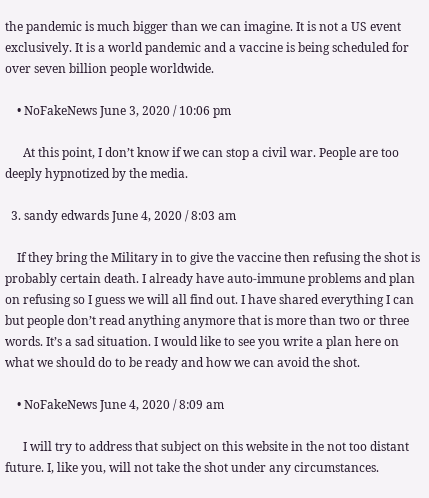the pandemic is much bigger than we can imagine. It is not a US event exclusively. It is a world pandemic and a vaccine is being scheduled for over seven billion people worldwide.

    • NoFakeNews June 3, 2020 / 10:06 pm

      At this point, I don’t know if we can stop a civil war. People are too deeply hypnotized by the media.

  3. sandy edwards June 4, 2020 / 8:03 am

    If they bring the Military in to give the vaccine then refusing the shot is probably certain death. I already have auto-immune problems and plan on refusing so I guess we will all find out. I have shared everything I can but people don’t read anything anymore that is more than two or three words. It’s a sad situation. I would like to see you write a plan here on what we should do to be ready and how we can avoid the shot.

    • NoFakeNews June 4, 2020 / 8:09 am

      I will try to address that subject on this website in the not too distant future. I, like you, will not take the shot under any circumstances.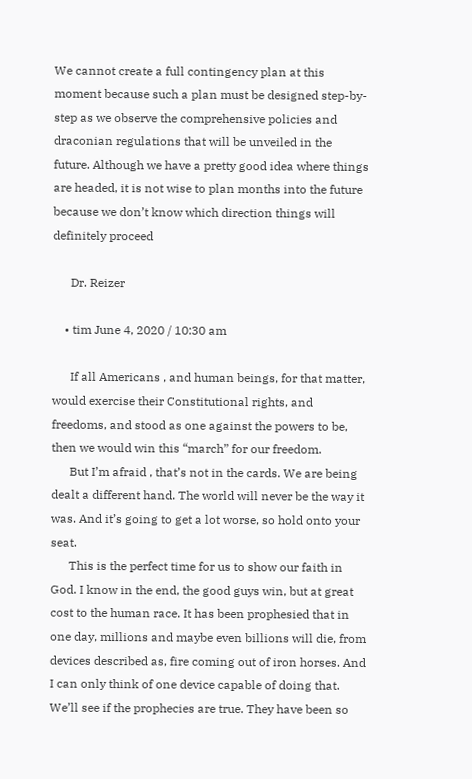We cannot create a full contingency plan at this moment because such a plan must be designed step-by-step as we observe the comprehensive policies and draconian regulations that will be unveiled in the future. Although we have a pretty good idea where things are headed, it is not wise to plan months into the future because we don’t know which direction things will definitely proceed

      Dr. Reizer

    • tim June 4, 2020 / 10:30 am

      If all Americans , and human beings, for that matter, would exercise their Constitutional rights, and freedoms, and stood as one against the powers to be, then we would win this “march” for our freedom.
      But I’m afraid , that’s not in the cards. We are being dealt a different hand. The world will never be the way it was. And it’s going to get a lot worse, so hold onto your seat.
      This is the perfect time for us to show our faith in God. I know in the end, the good guys win, but at great cost to the human race. It has been prophesied that in one day, millions and maybe even billions will die, from devices described as, fire coming out of iron horses. And I can only think of one device capable of doing that. We’ll see if the prophecies are true. They have been so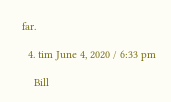far.

  4. tim June 4, 2020 / 6:33 pm

    Bill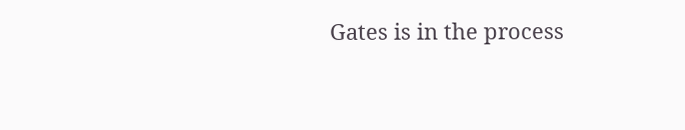Gates is in the process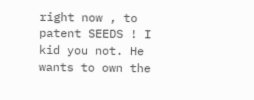right now , to patent SEEDS ! I kid you not. He wants to own the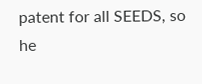patent for all SEEDS, so he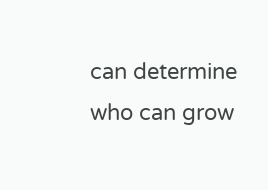can determine who can grow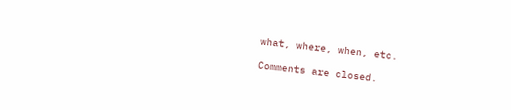what, where, when, etc.

Comments are closed.